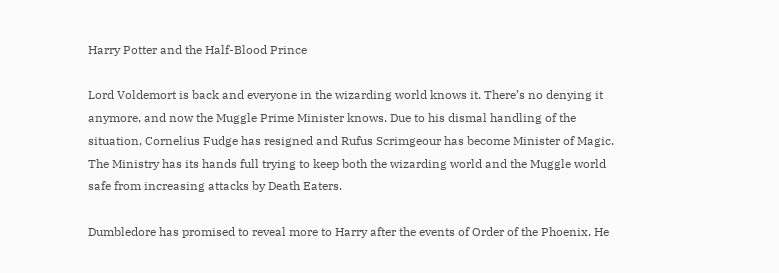Harry Potter and the Half-Blood Prince

Lord Voldemort is back and everyone in the wizarding world knows it. There’s no denying it anymore, and now the Muggle Prime Minister knows. Due to his dismal handling of the situation, Cornelius Fudge has resigned and Rufus Scrimgeour has become Minister of Magic. The Ministry has its hands full trying to keep both the wizarding world and the Muggle world safe from increasing attacks by Death Eaters.

Dumbledore has promised to reveal more to Harry after the events of Order of the Phoenix. He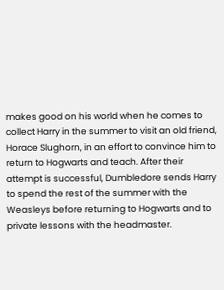makes good on his world when he comes to collect Harry in the summer to visit an old friend, Horace Slughorn, in an effort to convince him to return to Hogwarts and teach. After their attempt is successful, Dumbledore sends Harry to spend the rest of the summer with the Weasleys before returning to Hogwarts and to private lessons with the headmaster.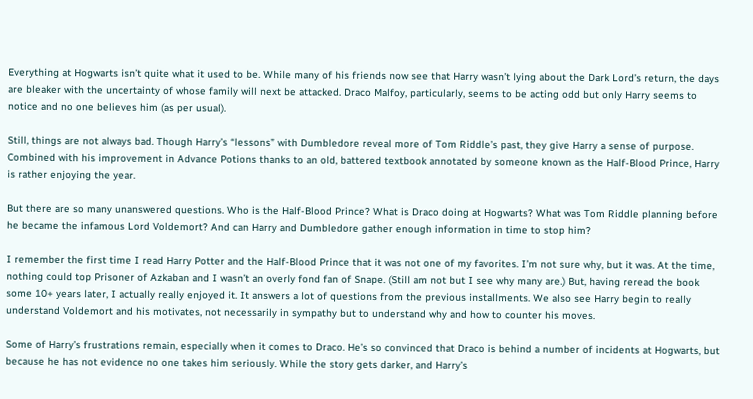Everything at Hogwarts isn’t quite what it used to be. While many of his friends now see that Harry wasn’t lying about the Dark Lord’s return, the days are bleaker with the uncertainty of whose family will next be attacked. Draco Malfoy, particularly, seems to be acting odd but only Harry seems to notice and no one believes him (as per usual).

Still, things are not always bad. Though Harry’s “lessons” with Dumbledore reveal more of Tom Riddle’s past, they give Harry a sense of purpose. Combined with his improvement in Advance Potions thanks to an old, battered textbook annotated by someone known as the Half-Blood Prince, Harry is rather enjoying the year.

But there are so many unanswered questions. Who is the Half-Blood Prince? What is Draco doing at Hogwarts? What was Tom Riddle planning before he became the infamous Lord Voldemort? And can Harry and Dumbledore gather enough information in time to stop him?

I remember the first time I read Harry Potter and the Half-Blood Prince that it was not one of my favorites. I’m not sure why, but it was. At the time, nothing could top Prisoner of Azkaban and I wasn’t an overly fond fan of Snape. (Still am not but I see why many are.) But, having reread the book some 10+ years later, I actually really enjoyed it. It answers a lot of questions from the previous installments. We also see Harry begin to really understand Voldemort and his motivates, not necessarily in sympathy but to understand why and how to counter his moves.

Some of Harry’s frustrations remain, especially when it comes to Draco. He’s so convinced that Draco is behind a number of incidents at Hogwarts, but because he has not evidence no one takes him seriously. While the story gets darker, and Harry’s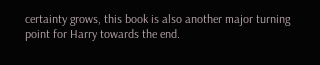certainty grows, this book is also another major turning point for Harry towards the end.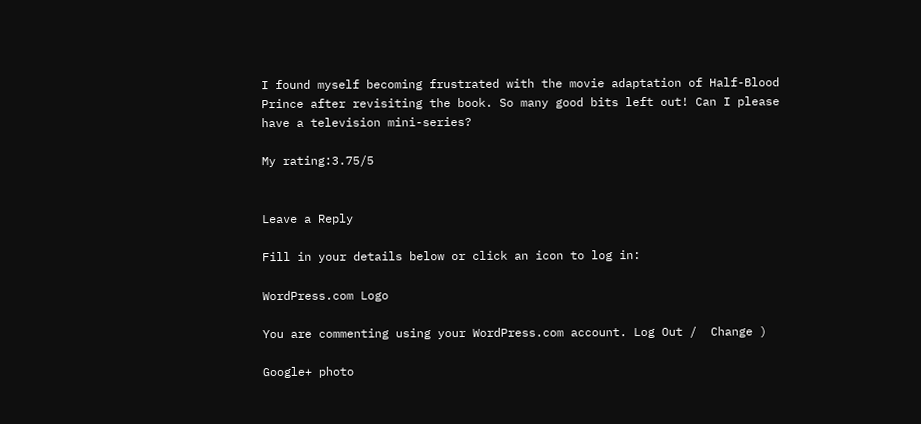I found myself becoming frustrated with the movie adaptation of Half-Blood Prince after revisiting the book. So many good bits left out! Can I please have a television mini-series?

My rating:3.75/5


Leave a Reply

Fill in your details below or click an icon to log in:

WordPress.com Logo

You are commenting using your WordPress.com account. Log Out /  Change )

Google+ photo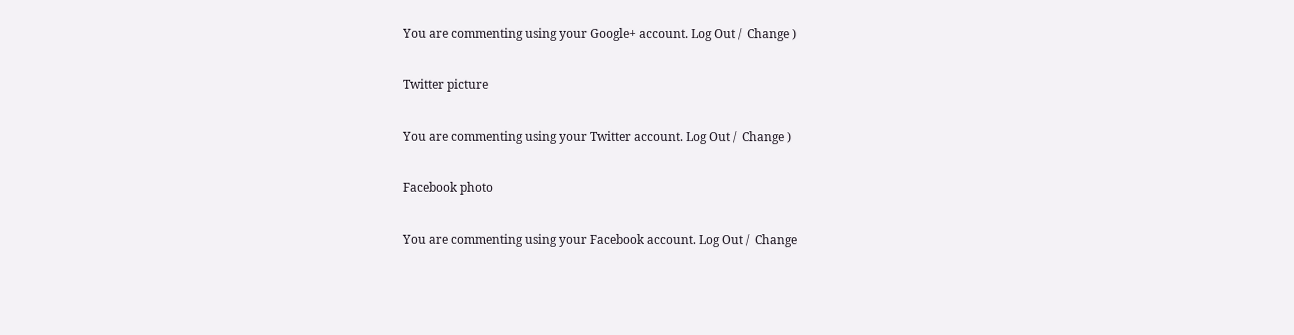You are commenting using your Google+ account. Log Out /  Change )

Twitter picture

You are commenting using your Twitter account. Log Out /  Change )

Facebook photo

You are commenting using your Facebook account. Log Out /  Change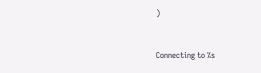)


Connecting to %s